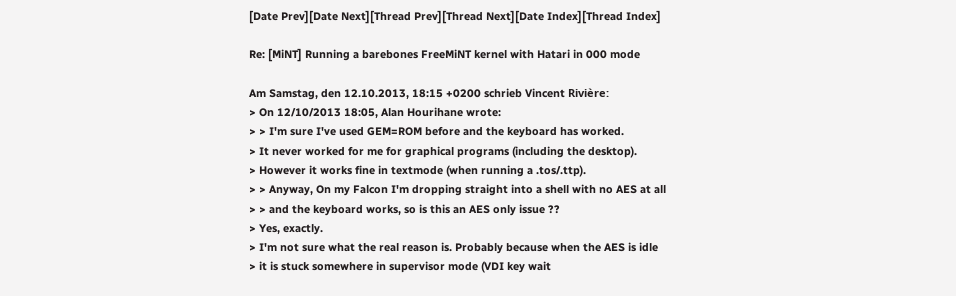[Date Prev][Date Next][Thread Prev][Thread Next][Date Index][Thread Index]

Re: [MiNT] Running a barebones FreeMiNT kernel with Hatari in 000 mode

Am Samstag, den 12.10.2013, 18:15 +0200 schrieb Vincent Rivière:
> On 12/10/2013 18:05, Alan Hourihane wrote:
> > I'm sure I've used GEM=ROM before and the keyboard has worked.
> It never worked for me for graphical programs (including the desktop).
> However it works fine in textmode (when running a .tos/.ttp).
> > Anyway, On my Falcon I'm dropping straight into a shell with no AES at all
> > and the keyboard works, so is this an AES only issue ??
> Yes, exactly.
> I'm not sure what the real reason is. Probably because when the AES is idle
> it is stuck somewhere in supervisor mode (VDI key wait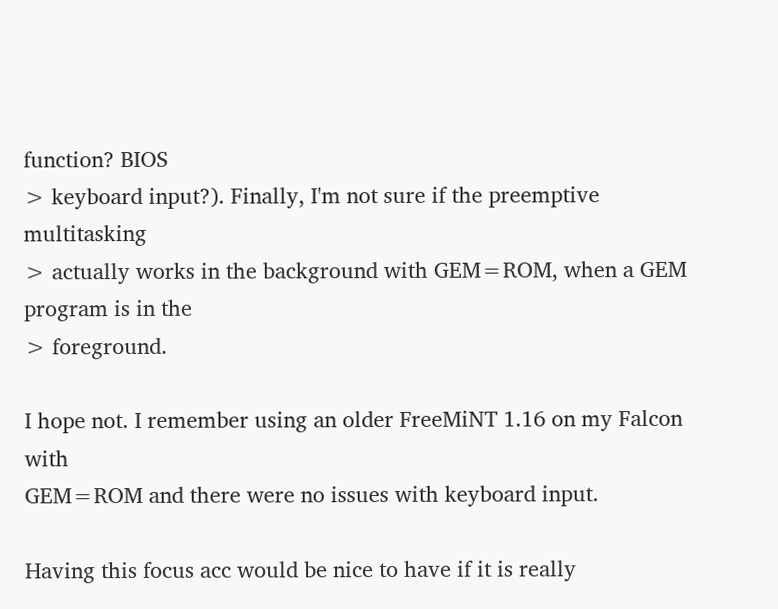function? BIOS
> keyboard input?). Finally, I'm not sure if the preemptive multitasking
> actually works in the background with GEM=ROM, when a GEM program is in the
> foreground.

I hope not. I remember using an older FreeMiNT 1.16 on my Falcon with
GEM=ROM and there were no issues with keyboard input.

Having this focus acc would be nice to have if it is really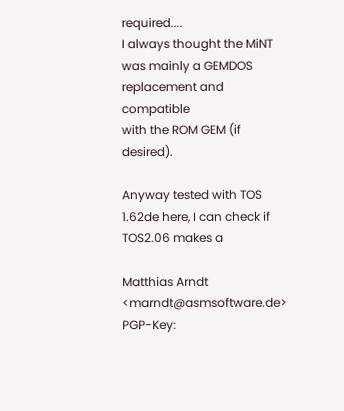required....
I always thought the MiNT was mainly a GEMDOS replacement and compatible
with the ROM GEM (if desired).

Anyway tested with TOS 1.62de here, I can check if TOS2.06 makes a

Matthias Arndt <marndt@asmsoftware.de>
PGP-Key: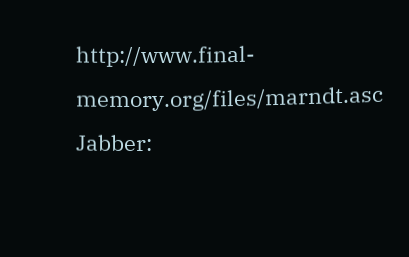http://www.final-memory.org/files/marndt.asc
Jabber: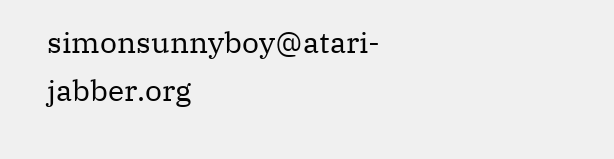simonsunnyboy@atari-jabber.org